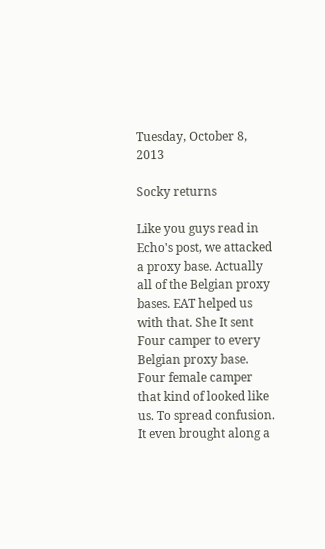Tuesday, October 8, 2013

Socky returns

Like you guys read in Echo's post, we attacked a proxy base. Actually all of the Belgian proxy bases. EAT helped us with that. She It sent Four camper to every Belgian proxy base. Four female camper that kind of looked like us. To spread confusion. It even brought along a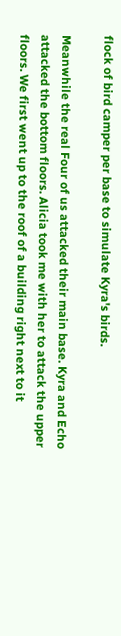flock of bird camper per base to simulate Kyra's birds.

Meanwhile the real Four of us attacked their main base. Kyra and Echo attacked the bottom floors. Alicia took me with her to attack the upper floors. We first went up to the roof of a building right next to it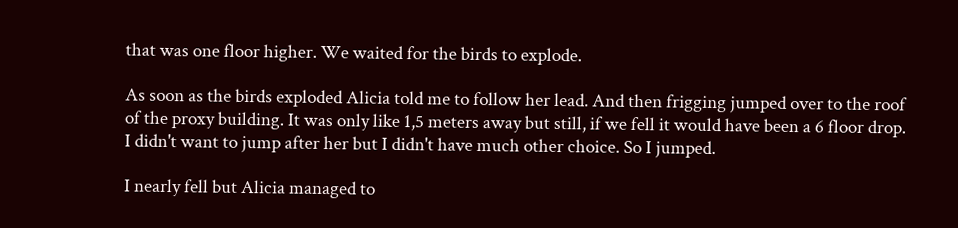that was one floor higher. We waited for the birds to explode.

As soon as the birds exploded Alicia told me to follow her lead. And then frigging jumped over to the roof of the proxy building. It was only like 1,5 meters away but still, if we fell it would have been a 6 floor drop. I didn't want to jump after her but I didn't have much other choice. So I jumped.

I nearly fell but Alicia managed to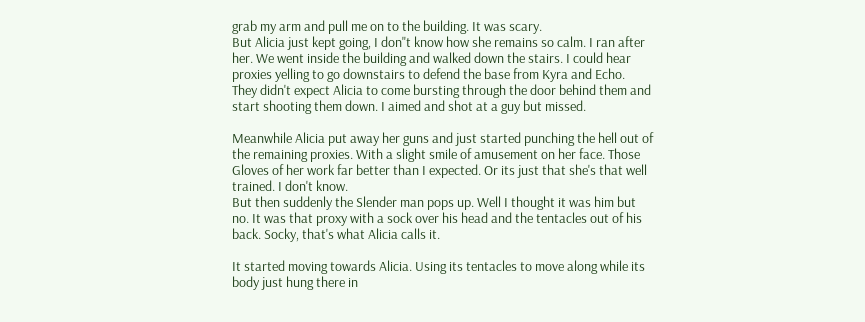grab my arm and pull me on to the building. It was scary.
But Alicia just kept going, I don"t know how she remains so calm. I ran after her. We went inside the building and walked down the stairs. I could hear proxies yelling to go downstairs to defend the base from Kyra and Echo.
They didn't expect Alicia to come bursting through the door behind them and start shooting them down. I aimed and shot at a guy but missed.

Meanwhile Alicia put away her guns and just started punching the hell out of the remaining proxies. With a slight smile of amusement on her face. Those Gloves of her work far better than I expected. Or its just that she's that well trained. I don't know.
But then suddenly the Slender man pops up. Well I thought it was him but no. It was that proxy with a sock over his head and the tentacles out of his back. Socky, that's what Alicia calls it.

It started moving towards Alicia. Using its tentacles to move along while its body just hung there in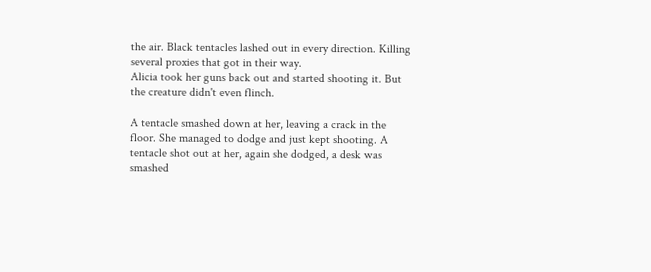the air. Black tentacles lashed out in every direction. Killing several proxies that got in their way.
Alicia took her guns back out and started shooting it. But the creature didn't even flinch.

A tentacle smashed down at her, leaving a crack in the floor. She managed to dodge and just kept shooting. A tentacle shot out at her, again she dodged, a desk was smashed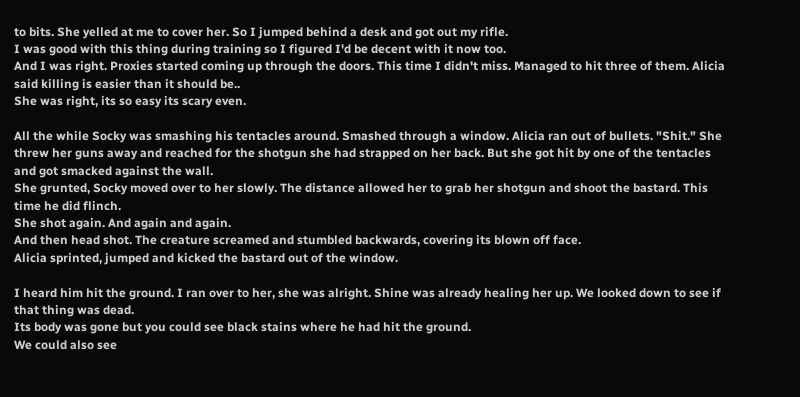to bits. She yelled at me to cover her. So I jumped behind a desk and got out my rifle.
I was good with this thing during training so I figured I'd be decent with it now too.
And I was right. Proxies started coming up through the doors. This time I didn't miss. Managed to hit three of them. Alicia said killing is easier than it should be..
She was right, its so easy its scary even.

All the while Socky was smashing his tentacles around. Smashed through a window. Alicia ran out of bullets. "Shit." She threw her guns away and reached for the shotgun she had strapped on her back. But she got hit by one of the tentacles and got smacked against the wall.
She grunted, Socky moved over to her slowly. The distance allowed her to grab her shotgun and shoot the bastard. This time he did flinch.
She shot again. And again and again.
And then head shot. The creature screamed and stumbled backwards, covering its blown off face.
Alicia sprinted, jumped and kicked the bastard out of the window.

I heard him hit the ground. I ran over to her, she was alright. Shine was already healing her up. We looked down to see if that thing was dead.
Its body was gone but you could see black stains where he had hit the ground.
We could also see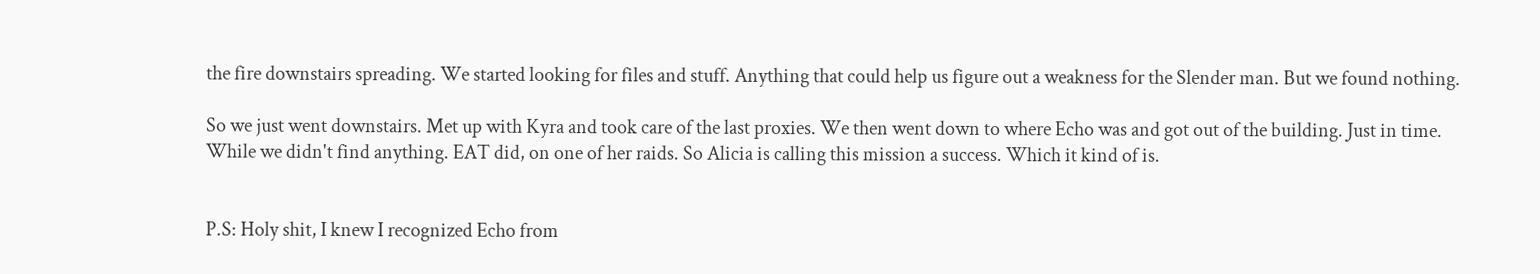the fire downstairs spreading. We started looking for files and stuff. Anything that could help us figure out a weakness for the Slender man. But we found nothing.

So we just went downstairs. Met up with Kyra and took care of the last proxies. We then went down to where Echo was and got out of the building. Just in time.
While we didn't find anything. EAT did, on one of her raids. So Alicia is calling this mission a success. Which it kind of is.


P.S: Holy shit, I knew I recognized Echo from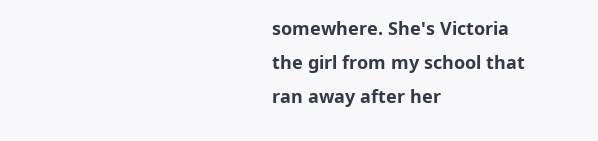somewhere. She's Victoria the girl from my school that ran away after her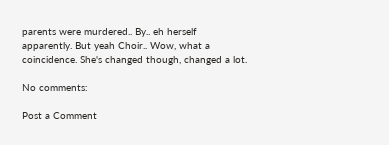parents were murdered.. By.. eh herself apparently. But yeah Choir.. Wow, what a coincidence. She's changed though, changed a lot.

No comments:

Post a Comment